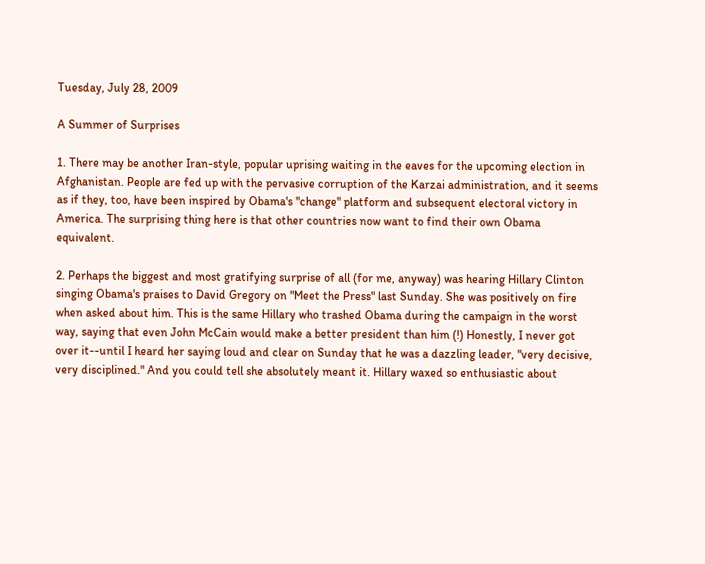Tuesday, July 28, 2009

A Summer of Surprises

1. There may be another Iran-style, popular uprising waiting in the eaves for the upcoming election in Afghanistan. People are fed up with the pervasive corruption of the Karzai administration, and it seems as if they, too, have been inspired by Obama's "change" platform and subsequent electoral victory in America. The surprising thing here is that other countries now want to find their own Obama equivalent.

2. Perhaps the biggest and most gratifying surprise of all (for me, anyway) was hearing Hillary Clinton singing Obama's praises to David Gregory on "Meet the Press" last Sunday. She was positively on fire when asked about him. This is the same Hillary who trashed Obama during the campaign in the worst way, saying that even John McCain would make a better president than him (!) Honestly, I never got over it--until I heard her saying loud and clear on Sunday that he was a dazzling leader, "very decisive, very disciplined." And you could tell she absolutely meant it. Hillary waxed so enthusiastic about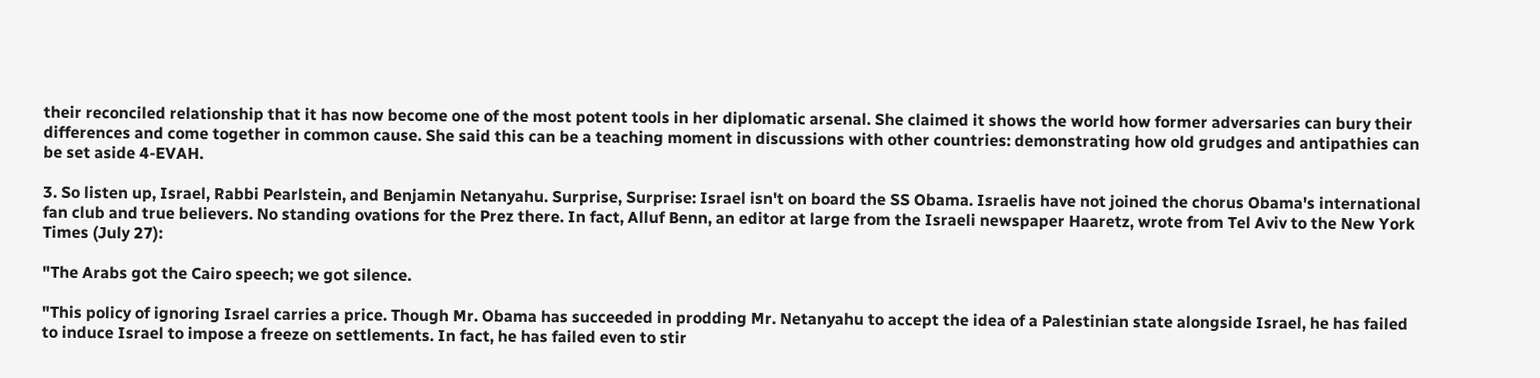their reconciled relationship that it has now become one of the most potent tools in her diplomatic arsenal. She claimed it shows the world how former adversaries can bury their differences and come together in common cause. She said this can be a teaching moment in discussions with other countries: demonstrating how old grudges and antipathies can be set aside 4-EVAH.

3. So listen up, Israel, Rabbi Pearlstein, and Benjamin Netanyahu. Surprise, Surprise: Israel isn't on board the SS Obama. Israelis have not joined the chorus Obama's international fan club and true believers. No standing ovations for the Prez there. In fact, Alluf Benn, an editor at large from the Israeli newspaper Haaretz, wrote from Tel Aviv to the New York Times (July 27):

"The Arabs got the Cairo speech; we got silence.

"This policy of ignoring Israel carries a price. Though Mr. Obama has succeeded in prodding Mr. Netanyahu to accept the idea of a Palestinian state alongside Israel, he has failed to induce Israel to impose a freeze on settlements. In fact, he has failed even to stir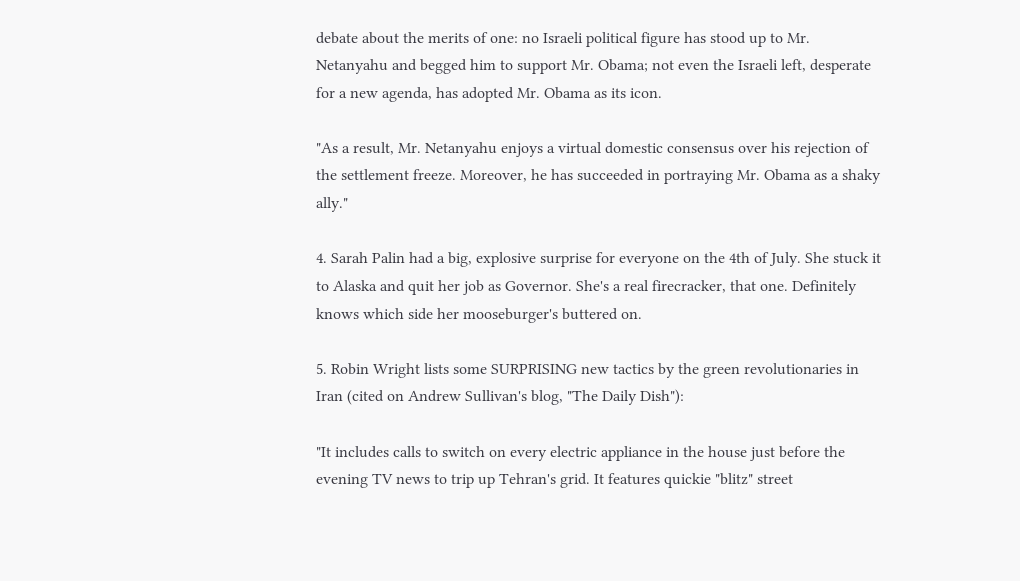debate about the merits of one: no Israeli political figure has stood up to Mr. Netanyahu and begged him to support Mr. Obama; not even the Israeli left, desperate for a new agenda, has adopted Mr. Obama as its icon.

"As a result, Mr. Netanyahu enjoys a virtual domestic consensus over his rejection of the settlement freeze. Moreover, he has succeeded in portraying Mr. Obama as a shaky ally."

4. Sarah Palin had a big, explosive surprise for everyone on the 4th of July. She stuck it to Alaska and quit her job as Governor. She's a real firecracker, that one. Definitely knows which side her mooseburger's buttered on.

5. Robin Wright lists some SURPRISING new tactics by the green revolutionaries in Iran (cited on Andrew Sullivan's blog, "The Daily Dish"):

"It includes calls to switch on every electric appliance in the house just before the evening TV news to trip up Tehran's grid. It features quickie "blitz" street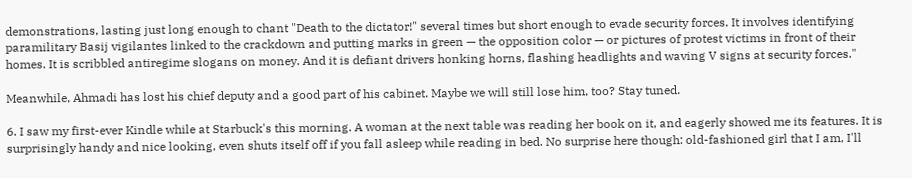demonstrations, lasting just long enough to chant "Death to the dictator!" several times but short enough to evade security forces. It involves identifying paramilitary Basij vigilantes linked to the crackdown and putting marks in green — the opposition color — or pictures of protest victims in front of their homes. It is scribbled antiregime slogans on money. And it is defiant drivers honking horns, flashing headlights and waving V signs at security forces."

Meanwhile, Ahmadi has lost his chief deputy and a good part of his cabinet. Maybe we will still lose him, too? Stay tuned.

6. I saw my first-ever Kindle while at Starbuck's this morning. A woman at the next table was reading her book on it, and eagerly showed me its features. It is surprisingly handy and nice looking, even shuts itself off if you fall asleep while reading in bed. No surprise here though: old-fashioned girl that I am, I'll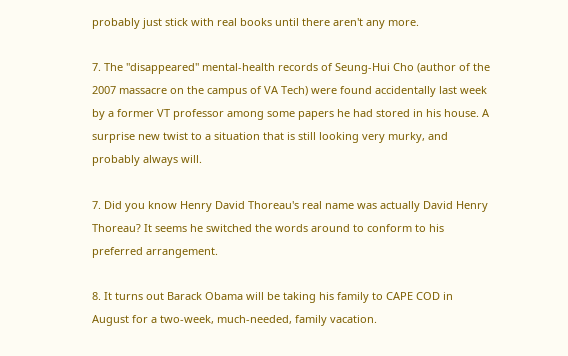probably just stick with real books until there aren't any more.

7. The "disappeared" mental-health records of Seung-Hui Cho (author of the 2007 massacre on the campus of VA Tech) were found accidentally last week by a former VT professor among some papers he had stored in his house. A surprise new twist to a situation that is still looking very murky, and probably always will.

7. Did you know Henry David Thoreau's real name was actually David Henry Thoreau? It seems he switched the words around to conform to his preferred arrangement.

8. It turns out Barack Obama will be taking his family to CAPE COD in August for a two-week, much-needed, family vacation.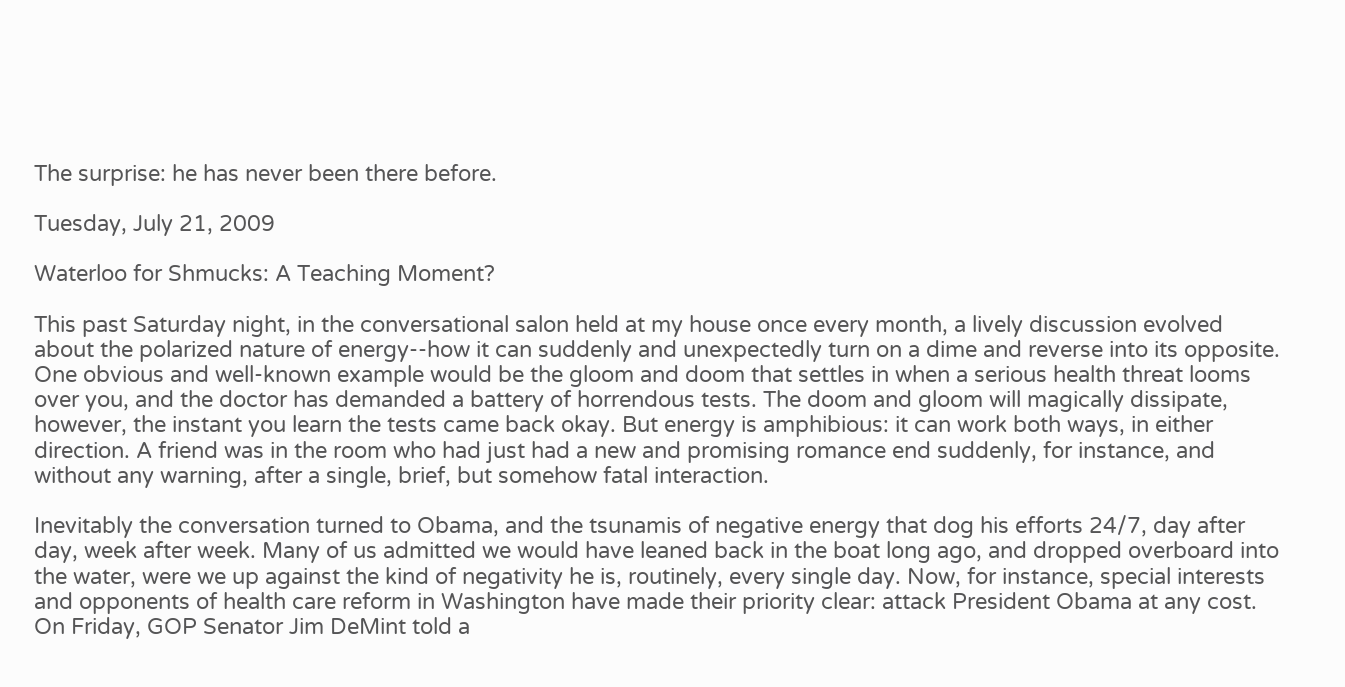The surprise: he has never been there before.

Tuesday, July 21, 2009

Waterloo for Shmucks: A Teaching Moment?

This past Saturday night, in the conversational salon held at my house once every month, a lively discussion evolved about the polarized nature of energy--how it can suddenly and unexpectedly turn on a dime and reverse into its opposite. One obvious and well-known example would be the gloom and doom that settles in when a serious health threat looms over you, and the doctor has demanded a battery of horrendous tests. The doom and gloom will magically dissipate, however, the instant you learn the tests came back okay. But energy is amphibious: it can work both ways, in either direction. A friend was in the room who had just had a new and promising romance end suddenly, for instance, and without any warning, after a single, brief, but somehow fatal interaction.

Inevitably the conversation turned to Obama, and the tsunamis of negative energy that dog his efforts 24/7, day after day, week after week. Many of us admitted we would have leaned back in the boat long ago, and dropped overboard into the water, were we up against the kind of negativity he is, routinely, every single day. Now, for instance, special interests and opponents of health care reform in Washington have made their priority clear: attack President Obama at any cost. On Friday, GOP Senator Jim DeMint told a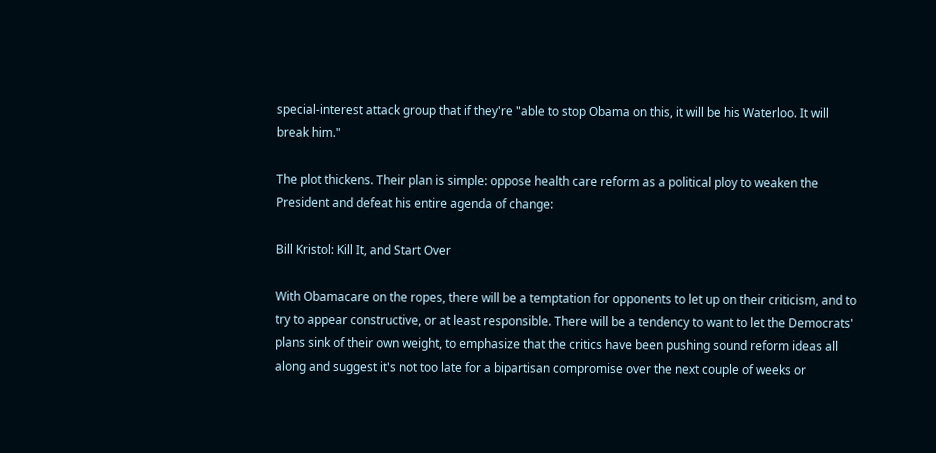special-interest attack group that if they're "able to stop Obama on this, it will be his Waterloo. It will break him."

The plot thickens. Their plan is simple: oppose health care reform as a political ploy to weaken the President and defeat his entire agenda of change:

Bill Kristol: Kill It, and Start Over

With Obamacare on the ropes, there will be a temptation for opponents to let up on their criticism, and to try to appear constructive, or at least responsible. There will be a tendency to want to let the Democrats' plans sink of their own weight, to emphasize that the critics have been pushing sound reform ideas all along and suggest it's not too late for a bipartisan compromise over the next couple of weeks or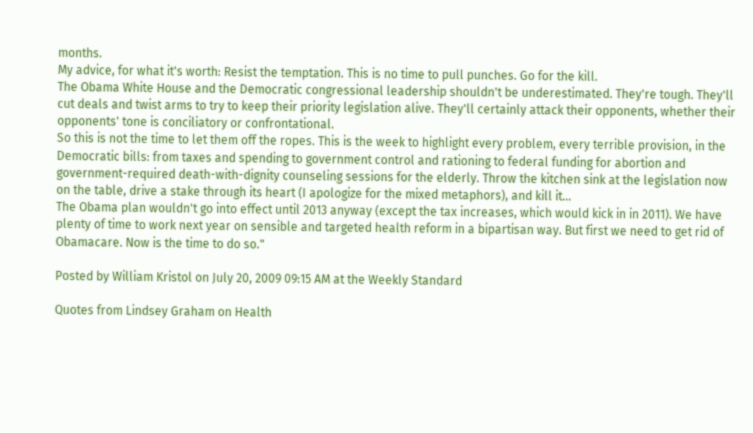months.
My advice, for what it's worth: Resist the temptation. This is no time to pull punches. Go for the kill.
The Obama White House and the Democratic congressional leadership shouldn't be underestimated. They're tough. They'll cut deals and twist arms to try to keep their priority legislation alive. They'll certainly attack their opponents, whether their opponents' tone is conciliatory or confrontational.
So this is not the time to let them off the ropes. This is the week to highlight every problem, every terrible provision, in the Democratic bills: from taxes and spending to government control and rationing to federal funding for abortion and government-required death-with-dignity counseling sessions for the elderly. Throw the kitchen sink at the legislation now on the table, drive a stake through its heart (I apologize for the mixed metaphors), and kill it...
The Obama plan wouldn't go into effect until 2013 anyway (except the tax increases, which would kick in in 2011). We have plenty of time to work next year on sensible and targeted health reform in a bipartisan way. But first we need to get rid of Obamacare. Now is the time to do so."

Posted by William Kristol on July 20, 2009 09:15 AM at the Weekly Standard

Quotes from Lindsey Graham on Health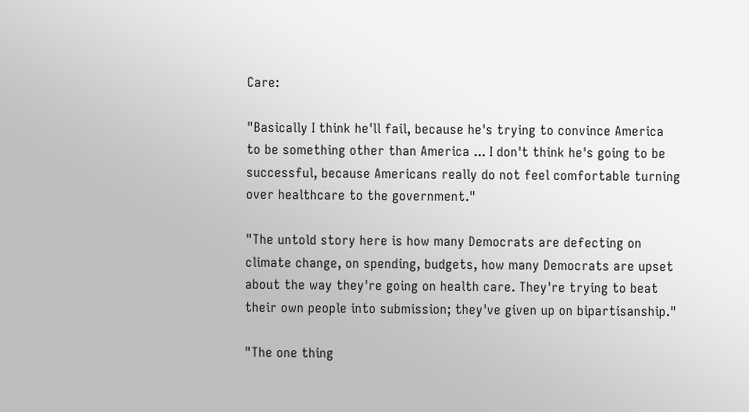Care:

"Basically I think he'll fail, because he's trying to convince America to be something other than America ... I don't think he's going to be successful, because Americans really do not feel comfortable turning over healthcare to the government."

"The untold story here is how many Democrats are defecting on climate change, on spending, budgets, how many Democrats are upset about the way they're going on health care. They're trying to beat their own people into submission; they've given up on bipartisanship."

"The one thing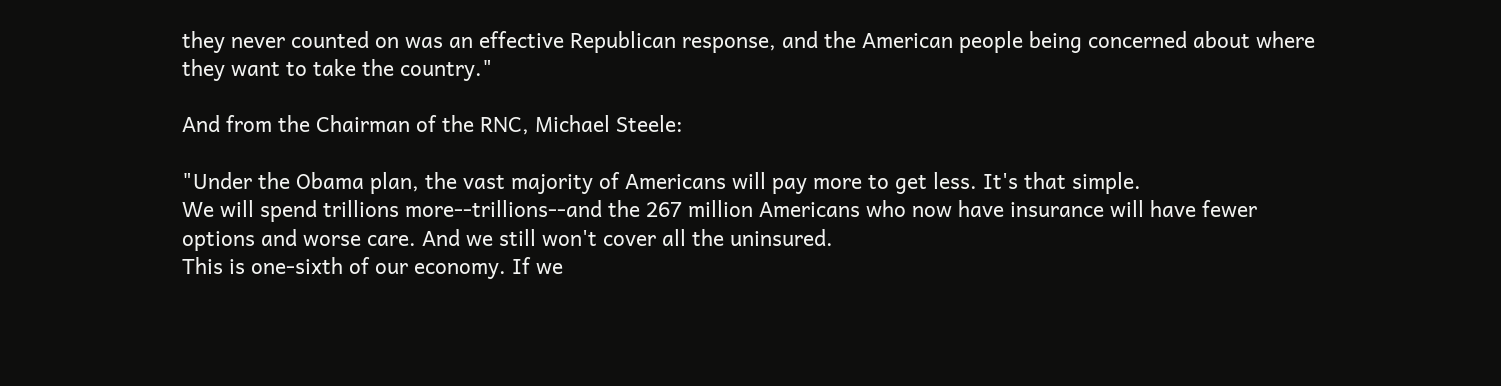they never counted on was an effective Republican response, and the American people being concerned about where they want to take the country."

And from the Chairman of the RNC, Michael Steele:

"Under the Obama plan, the vast majority of Americans will pay more to get less. It's that simple.
We will spend trillions more--trillions--and the 267 million Americans who now have insurance will have fewer options and worse care. And we still won't cover all the uninsured.
This is one-sixth of our economy. If we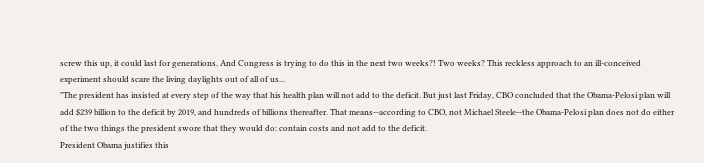screw this up, it could last for generations. And Congress is trying to do this in the next two weeks?! Two weeks? This reckless approach to an ill-conceived experiment should scare the living daylights out of all of us...
"The president has insisted at every step of the way that his health plan will not add to the deficit. But just last Friday, CBO concluded that the Obama-Pelosi plan will add $239 billion to the deficit by 2019, and hundreds of billions thereafter. That means--according to CBO, not Michael Steele--the Obama-Pelosi plan does not do either of the two things the president swore that they would do: contain costs and not add to the deficit.
President Obama justifies this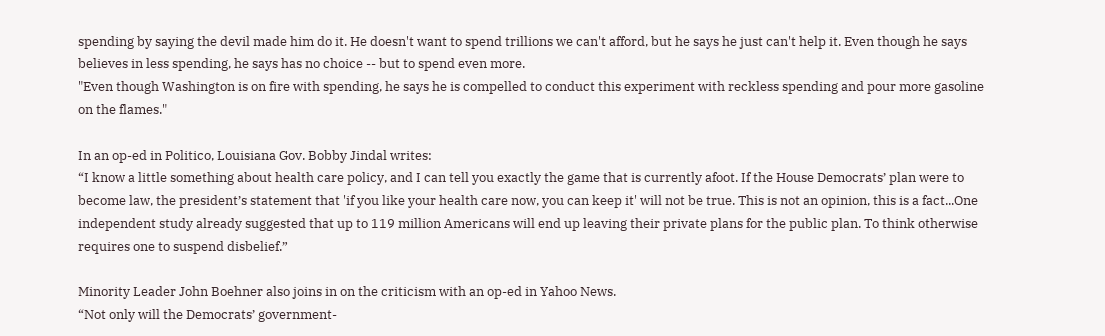spending by saying the devil made him do it. He doesn't want to spend trillions we can't afford, but he says he just can't help it. Even though he says believes in less spending, he says has no choice -- but to spend even more.
"Even though Washington is on fire with spending, he says he is compelled to conduct this experiment with reckless spending and pour more gasoline on the flames."

In an op-ed in Politico, Louisiana Gov. Bobby Jindal writes:
“I know a little something about health care policy, and I can tell you exactly the game that is currently afoot. If the House Democrats’ plan were to become law, the president’s statement that 'if you like your health care now, you can keep it' will not be true. This is not an opinion, this is a fact...One independent study already suggested that up to 119 million Americans will end up leaving their private plans for the public plan. To think otherwise requires one to suspend disbelief.”

Minority Leader John Boehner also joins in on the criticism with an op-ed in Yahoo News.
“Not only will the Democrats’ government-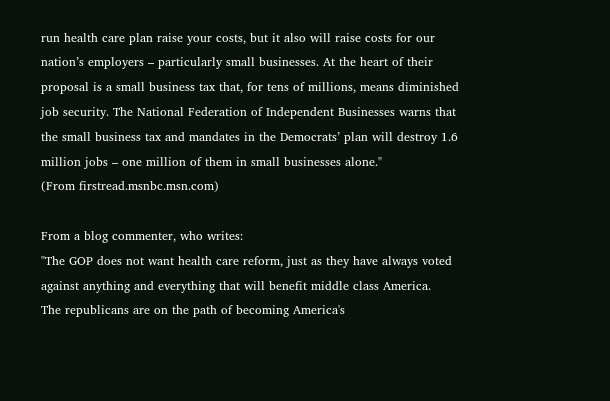run health care plan raise your costs, but it also will raise costs for our nation’s employers – particularly small businesses. At the heart of their proposal is a small business tax that, for tens of millions, means diminished job security. The National Federation of Independent Businesses warns that the small business tax and mandates in the Democrats’ plan will destroy 1.6 million jobs – one million of them in small businesses alone."
(From firstread.msnbc.msn.com)

From a blog commenter, who writes:
"The GOP does not want health care reform, just as they have always voted against anything and everything that will benefit middle class America.
The republicans are on the path of becoming America's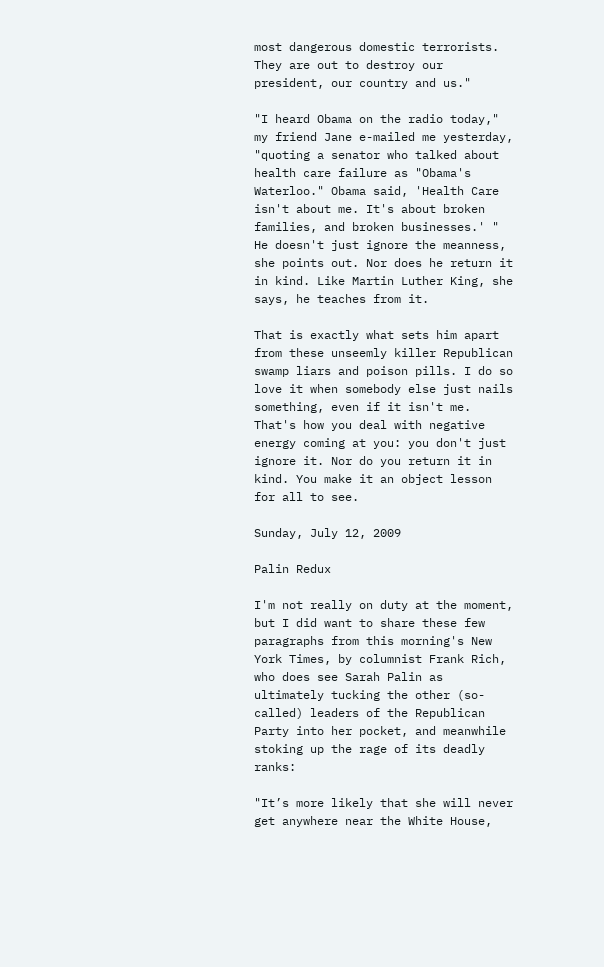most dangerous domestic terrorists.
They are out to destroy our president, our country and us."

"I heard Obama on the radio today," my friend Jane e-mailed me yesterday, "quoting a senator who talked about health care failure as "Obama's Waterloo." Obama said, 'Health Care isn't about me. It's about broken families, and broken businesses.' " He doesn't just ignore the meanness, she points out. Nor does he return it in kind. Like Martin Luther King, she says, he teaches from it.

That is exactly what sets him apart from these unseemly killer Republican swamp liars and poison pills. I do so love it when somebody else just nails something, even if it isn't me. That's how you deal with negative energy coming at you: you don't just ignore it. Nor do you return it in kind. You make it an object lesson for all to see.

Sunday, July 12, 2009

Palin Redux

I'm not really on duty at the moment, but I did want to share these few paragraphs from this morning's New York Times, by columnist Frank Rich, who does see Sarah Palin as ultimately tucking the other (so-called) leaders of the Republican Party into her pocket, and meanwhile stoking up the rage of its deadly ranks:

"It’s more likely that she will never get anywhere near the White House,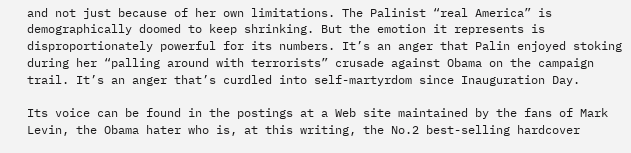and not just because of her own limitations. The Palinist “real America” is demographically doomed to keep shrinking. But the emotion it represents is disproportionately powerful for its numbers. It’s an anger that Palin enjoyed stoking during her “palling around with terrorists” crusade against Obama on the campaign trail. It’s an anger that’s curdled into self-martyrdom since Inauguration Day.

Its voice can be found in the postings at a Web site maintained by the fans of Mark Levin, the Obama hater who is, at this writing, the No.2 best-selling hardcover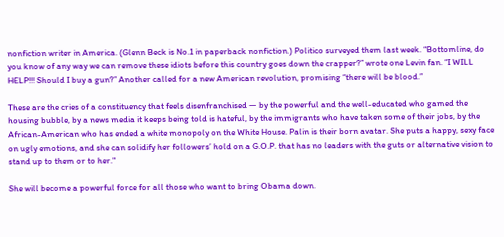nonfiction writer in America. (Glenn Beck is No.1 in paperback nonfiction.) Politico surveyed them last week. “Bottomline, do you know of any way we can remove these idiots before this country goes down the crapper?” wrote one Levin fan. “I WILL HELP!!! Should I buy a gun?” Another called for a new American revolution, promising “there will be blood.”

These are the cries of a constituency that feels disenfranchised — by the powerful and the well-educated who gamed the housing bubble, by a news media it keeps being told is hateful, by the immigrants who have taken some of their jobs, by the African-American who has ended a white monopoly on the White House. Palin is their born avatar. She puts a happy, sexy face on ugly emotions, and she can solidify her followers’ hold on a G.O.P. that has no leaders with the guts or alternative vision to stand up to them or to her."

She will become a powerful force for all those who want to bring Obama down.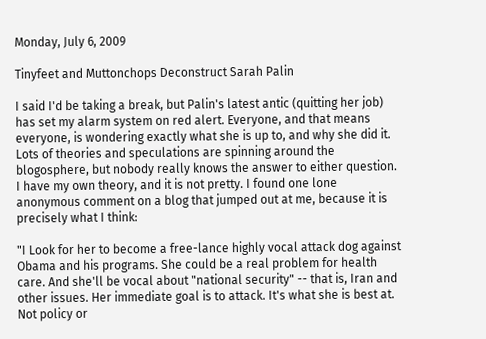Monday, July 6, 2009

Tinyfeet and Muttonchops Deconstruct Sarah Palin

I said I'd be taking a break, but Palin's latest antic (quitting her job) has set my alarm system on red alert. Everyone, and that means everyone, is wondering exactly what she is up to, and why she did it. Lots of theories and speculations are spinning around the blogosphere, but nobody really knows the answer to either question. I have my own theory, and it is not pretty. I found one lone anonymous comment on a blog that jumped out at me, because it is precisely what I think:

"I Look for her to become a free-lance highly vocal attack dog against Obama and his programs. She could be a real problem for health care. And she'll be vocal about "national security" -- that is, Iran and other issues. Her immediate goal is to attack. It's what she is best at. Not policy or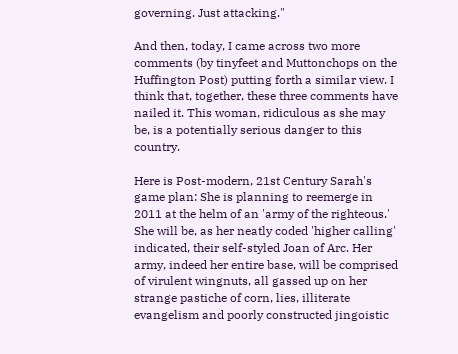governing. Just attacking."

And then, today, I came across two more comments (by tinyfeet and Muttonchops on the Huffington Post) putting forth a similar view. I think that, together, these three comments have nailed it. This woman, ridiculous as she may be, is a potentially serious danger to this country.

Here is Post-modern, 21st Century Sarah's game plan: She is planning to reemerge in 2011 at the helm of an 'army of the righteous.' She will be, as her neatly coded 'higher calling' indicated, their self-styled Joan of Arc. Her army, indeed her entire base, will be comprised of virulent wingnuts, all gassed up on her strange pastiche of corn, lies, illiterate evangelism and poorly constructed jingoistic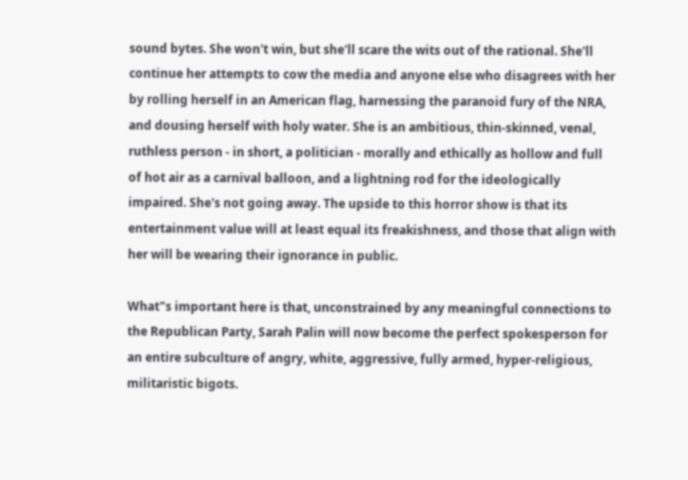sound bytes. She won't win, but she'll scare the wits out of the rational. She'll continue her attempts to cow the media and anyone else who disagrees with her by rolling herself in an American flag, harnessing the paranoid fury of the NRA, and dousing herself with holy water. She is an ambitious, thin-skinned, venal, ruthless person - in short, a politician - morally and ethically as hollow and full of hot air as a carnival balloon, and a lightning rod for the ideologically impaired. She's not going away. The upside to this horror show is that its entertainment value will at least equal its freakishness, and those that align with her will be wearing their ignorance in public.

What"s important here is that, unconstrained by any meaningful connections to the Republican Party, Sarah Palin will now become the perfect spokesperson for an entire subculture of angry, white, aggressive, fully armed, hyper-religious, militaristic bigots.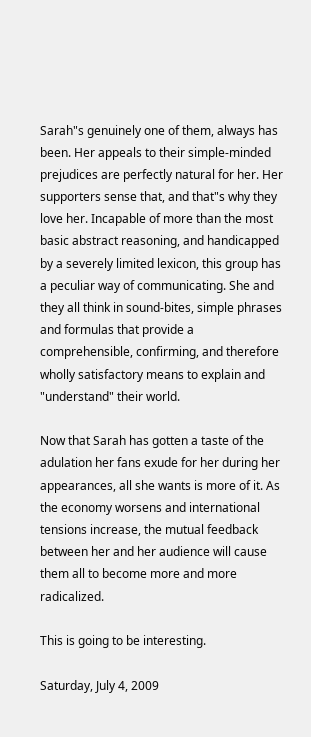Sarah"s genuinely one of them, always has been. Her appeals to their simple-minded prejudices are perfectly natural for her. Her supporters sense that, and that"s why they love her. Incapable of more than the most basic abstract reasoning, and handicapped by a severely limited lexicon, this group has a peculiar way of communicating. She and they all think in sound-bites, simple phrases and formulas that provide a comprehensible, confirming, and therefore wholly satisfactory means to explain and "understand" their world.

Now that Sarah has gotten a taste of the adulation her fans exude for her during her appearances, all she wants is more of it. As the economy worsens and international tensions increase, the mutual feedback between her and her audience will cause them all to become more and more radicalized.

This is going to be interesting.

Saturday, July 4, 2009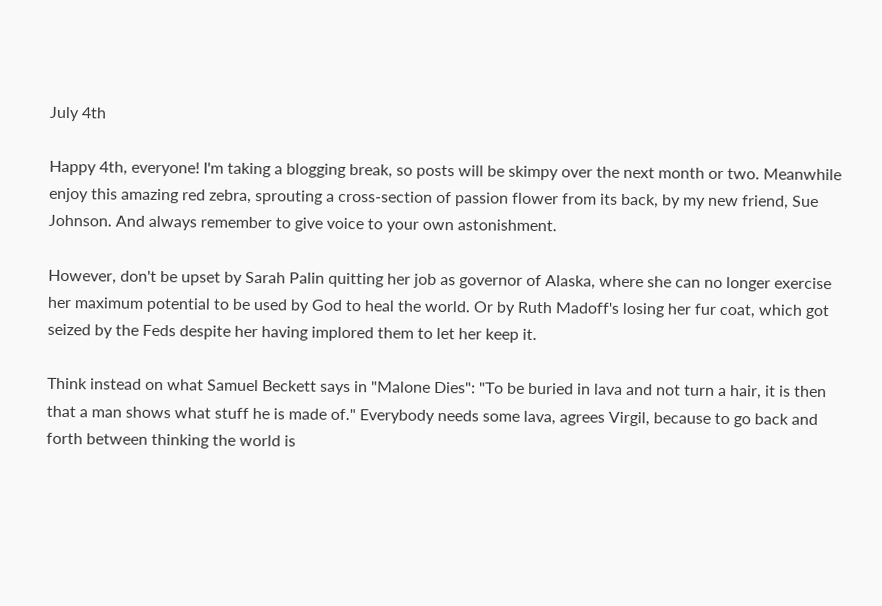July 4th

Happy 4th, everyone! I'm taking a blogging break, so posts will be skimpy over the next month or two. Meanwhile enjoy this amazing red zebra, sprouting a cross-section of passion flower from its back, by my new friend, Sue Johnson. And always remember to give voice to your own astonishment.

However, don't be upset by Sarah Palin quitting her job as governor of Alaska, where she can no longer exercise her maximum potential to be used by God to heal the world. Or by Ruth Madoff's losing her fur coat, which got seized by the Feds despite her having implored them to let her keep it.

Think instead on what Samuel Beckett says in "Malone Dies": "To be buried in lava and not turn a hair, it is then that a man shows what stuff he is made of." Everybody needs some lava, agrees Virgil, because to go back and forth between thinking the world is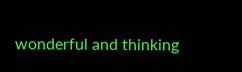wonderful and thinking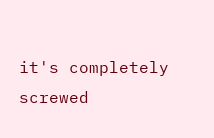it's completely screwed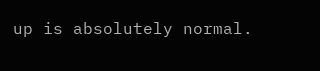up is absolutely normal.